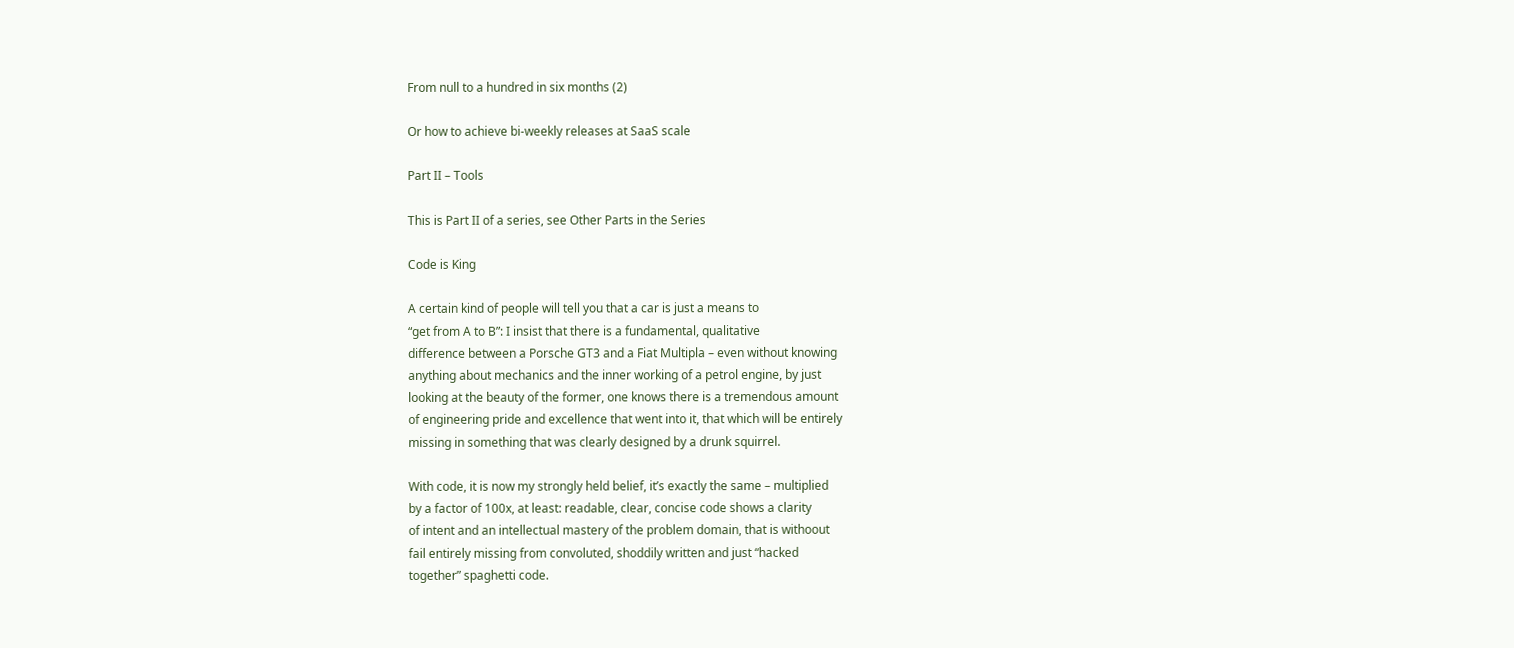From null to a hundred in six months (2)

Or how to achieve bi-weekly releases at SaaS scale

Part II – Tools

This is Part II of a series, see Other Parts in the Series

Code is King

A certain kind of people will tell you that a car is just a means to
“get from A to B”: I insist that there is a fundamental, qualitative
difference between a Porsche GT3 and a Fiat Multipla – even without knowing
anything about mechanics and the inner working of a petrol engine, by just
looking at the beauty of the former, one knows there is a tremendous amount
of engineering pride and excellence that went into it, that which will be entirely
missing in something that was clearly designed by a drunk squirrel.

With code, it is now my strongly held belief, it’s exactly the same – multiplied
by a factor of 100x, at least: readable, clear, concise code shows a clarity
of intent and an intellectual mastery of the problem domain, that is withoout
fail entirely missing from convoluted, shoddily written and just “hacked
together” spaghetti code.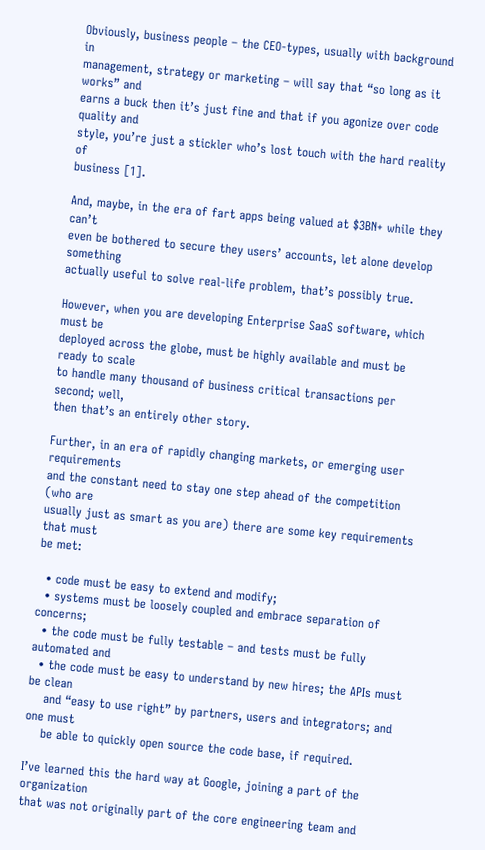Obviously, business people – the CEO-types, usually with background in
management, strategy or marketing – will say that “so long as it works” and
earns a buck then it’s just fine and that if you agonize over code quality and
style, you’re just a stickler who’s lost touch with the hard reality of
business [1].

And, maybe, in the era of fart apps being valued at $3BN+ while they can’t
even be bothered to secure they users’ accounts, let alone develop something
actually useful to solve real-life problem, that’s possibly true.

However, when you are developing Enterprise SaaS software, which must be
deployed across the globe, must be highly available and must be ready to scale
to handle many thousand of business critical transactions per second; well,
then that’s an entirely other story.

Further, in an era of rapidly changing markets, or emerging user requirements
and the constant need to stay one step ahead of the competition (who are
usually just as smart as you are) there are some key requirements that must
be met:

  • code must be easy to extend and modify;
  • systems must be loosely coupled and embrace separation of concerns;
  • the code must be fully testable – and tests must be fully automated and
  • the code must be easy to understand by new hires; the APIs must be clean
    and “easy to use right” by partners, users and integrators; and one must
    be able to quickly open source the code base, if required.

I’ve learned this the hard way at Google, joining a part of the organization
that was not originally part of the core engineering team and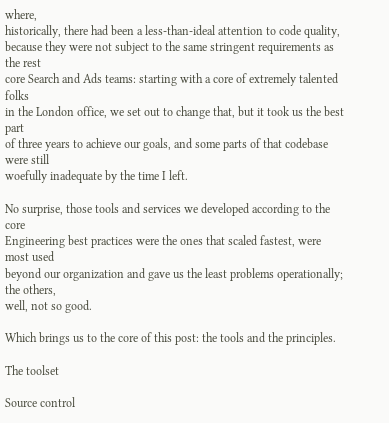where,
historically, there had been a less-than-ideal attention to code quality,
because they were not subject to the same stringent requirements as the rest
core Search and Ads teams: starting with a core of extremely talented folks
in the London office, we set out to change that, but it took us the best part
of three years to achieve our goals, and some parts of that codebase were still
woefully inadequate by the time I left.

No surprise, those tools and services we developed according to the core
Engineering best practices were the ones that scaled fastest, were most used
beyond our organization and gave us the least problems operationally; the others,
well, not so good.

Which brings us to the core of this post: the tools and the principles.

The toolset

Source control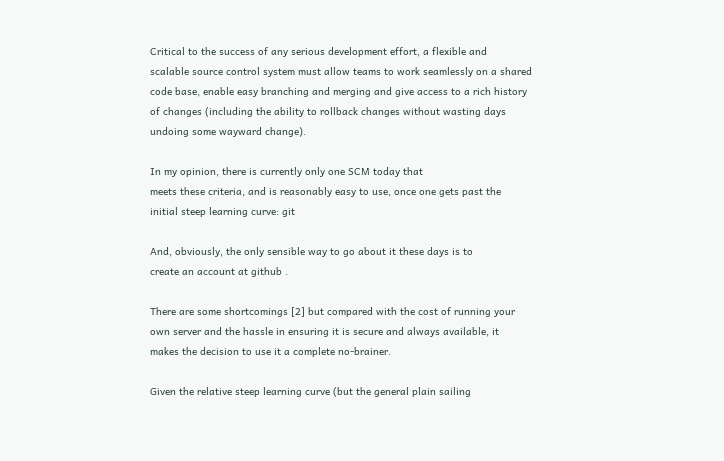Critical to the success of any serious development effort, a flexible and
scalable source control system must allow teams to work seamlessly on a shared
code base, enable easy branching and merging and give access to a rich history
of changes (including the ability to rollback changes without wasting days
undoing some wayward change).

In my opinion, there is currently only one SCM today that
meets these criteria, and is reasonably easy to use, once one gets past the
initial steep learning curve: git

And, obviously, the only sensible way to go about it these days is to
create an account at github .

There are some shortcomings [2] but compared with the cost of running your
own server and the hassle in ensuring it is secure and always available, it
makes the decision to use it a complete no-brainer.

Given the relative steep learning curve (but the general plain sailing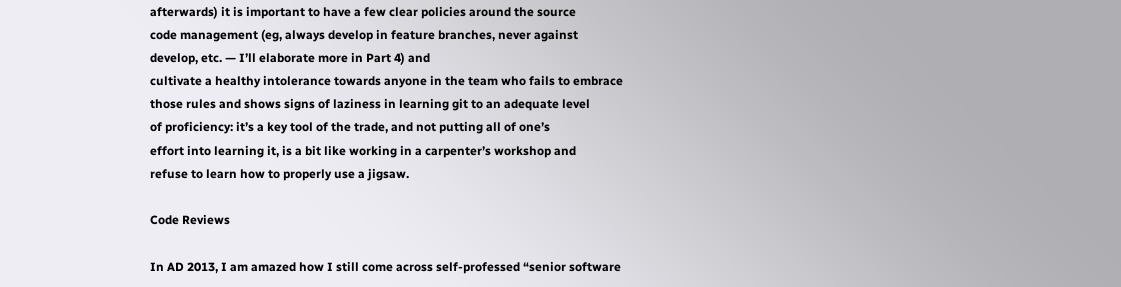afterwards) it is important to have a few clear policies around the source
code management (eg, always develop in feature branches, never against
develop, etc. — I’ll elaborate more in Part 4) and
cultivate a healthy intolerance towards anyone in the team who fails to embrace
those rules and shows signs of laziness in learning git to an adequate level
of proficiency: it’s a key tool of the trade, and not putting all of one’s
effort into learning it, is a bit like working in a carpenter’s workshop and
refuse to learn how to properly use a jigsaw.

Code Reviews

In AD 2013, I am amazed how I still come across self-professed “senior software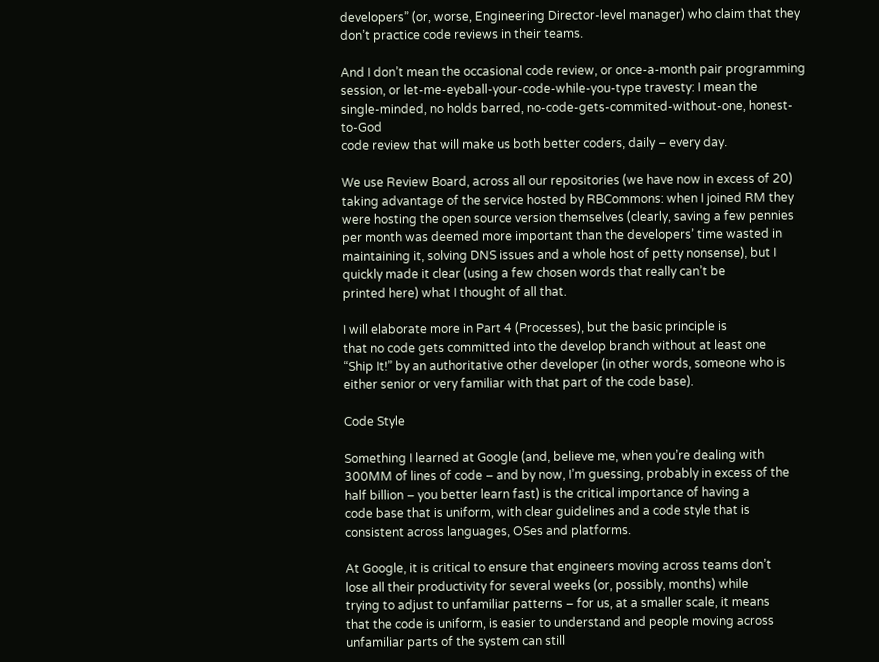developers” (or, worse, Engineering Director-level manager) who claim that they
don’t practice code reviews in their teams.

And I don’t mean the occasional code review, or once-a-month pair programming
session, or let-me-eyeball-your-code-while-you-type travesty: I mean the
single-minded, no holds barred, no-code-gets-commited-without-one, honest-to-God
code review that will make us both better coders, daily – every day.

We use Review Board, across all our repositories (we have now in excess of 20)
taking advantage of the service hosted by RBCommons: when I joined RM they
were hosting the open source version themselves (clearly, saving a few pennies
per month was deemed more important than the developers’ time wasted in
maintaining it, solving DNS issues and a whole host of petty nonsense), but I
quickly made it clear (using a few chosen words that really can’t be
printed here) what I thought of all that.

I will elaborate more in Part 4 (Processes), but the basic principle is
that no code gets committed into the develop branch without at least one
“Ship It!” by an authoritative other developer (in other words, someone who is
either senior or very familiar with that part of the code base).

Code Style

Something I learned at Google (and, believe me, when you’re dealing with
300MM of lines of code – and by now, I’m guessing, probably in excess of the
half billion – you better learn fast) is the critical importance of having a
code base that is uniform, with clear guidelines and a code style that is
consistent across languages, OSes and platforms.

At Google, it is critical to ensure that engineers moving across teams don’t
lose all their productivity for several weeks (or, possibly, months) while
trying to adjust to unfamiliar patterns – for us, at a smaller scale, it means
that the code is uniform, is easier to understand and people moving across
unfamiliar parts of the system can still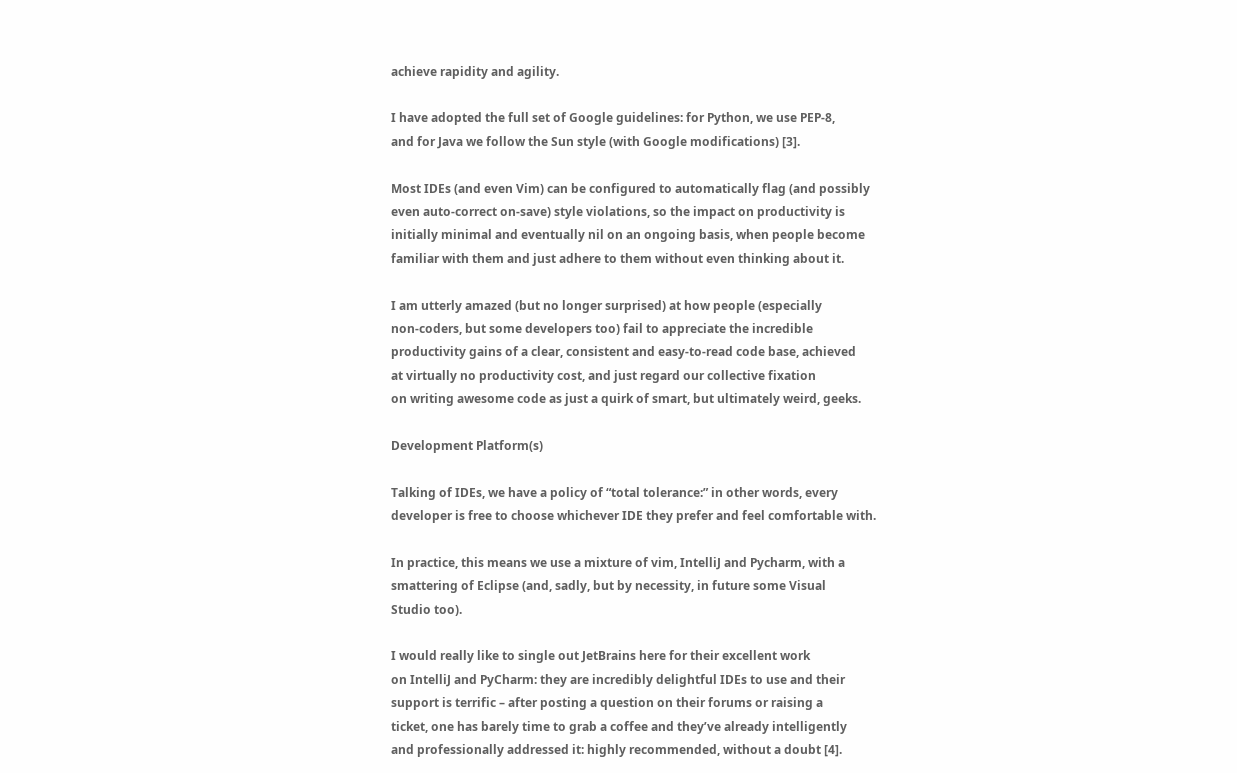achieve rapidity and agility.

I have adopted the full set of Google guidelines: for Python, we use PEP-8,
and for Java we follow the Sun style (with Google modifications) [3].

Most IDEs (and even Vim) can be configured to automatically flag (and possibly
even auto-correct on-save) style violations, so the impact on productivity is
initially minimal and eventually nil on an ongoing basis, when people become
familiar with them and just adhere to them without even thinking about it.

I am utterly amazed (but no longer surprised) at how people (especially
non-coders, but some developers too) fail to appreciate the incredible
productivity gains of a clear, consistent and easy-to-read code base, achieved
at virtually no productivity cost, and just regard our collective fixation
on writing awesome code as just a quirk of smart, but ultimately weird, geeks.

Development Platform(s)

Talking of IDEs, we have a policy of “total tolerance:” in other words, every
developer is free to choose whichever IDE they prefer and feel comfortable with.

In practice, this means we use a mixture of vim, IntelliJ and Pycharm, with a
smattering of Eclipse (and, sadly, but by necessity, in future some Visual
Studio too).

I would really like to single out JetBrains here for their excellent work
on IntelliJ and PyCharm: they are incredibly delightful IDEs to use and their
support is terrific – after posting a question on their forums or raising a
ticket, one has barely time to grab a coffee and they’ve already intelligently
and professionally addressed it: highly recommended, without a doubt [4].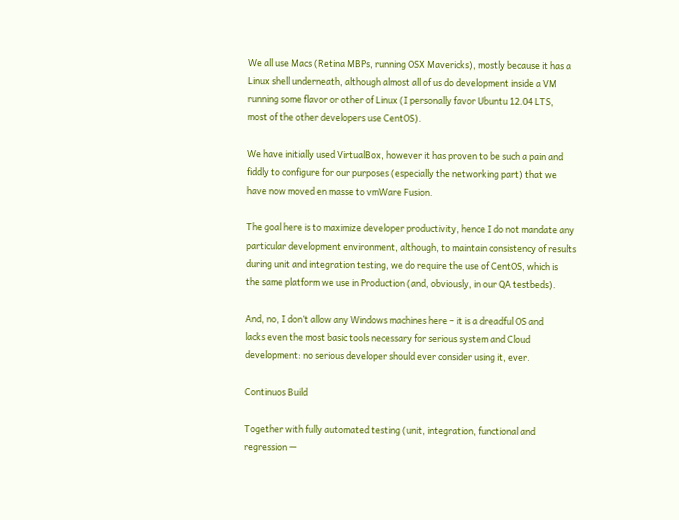We all use Macs (Retina MBPs, running OSX Mavericks), mostly because it has a
Linux shell underneath, although almost all of us do development inside a VM
running some flavor or other of Linux (I personally favor Ubuntu 12.04 LTS,
most of the other developers use CentOS).

We have initially used VirtualBox, however it has proven to be such a pain and
fiddly to configure for our purposes (especially the networking part) that we
have now moved en masse to vmWare Fusion.

The goal here is to maximize developer productivity, hence I do not mandate any
particular development environment, although, to maintain consistency of results
during unit and integration testing, we do require the use of CentOS, which is
the same platform we use in Production (and, obviously, in our QA testbeds).

And, no, I don’t allow any Windows machines here – it is a dreadful OS and
lacks even the most basic tools necessary for serious system and Cloud
development: no serious developer should ever consider using it, ever.

Continuos Build

Together with fully automated testing (unit, integration, functional and
regression —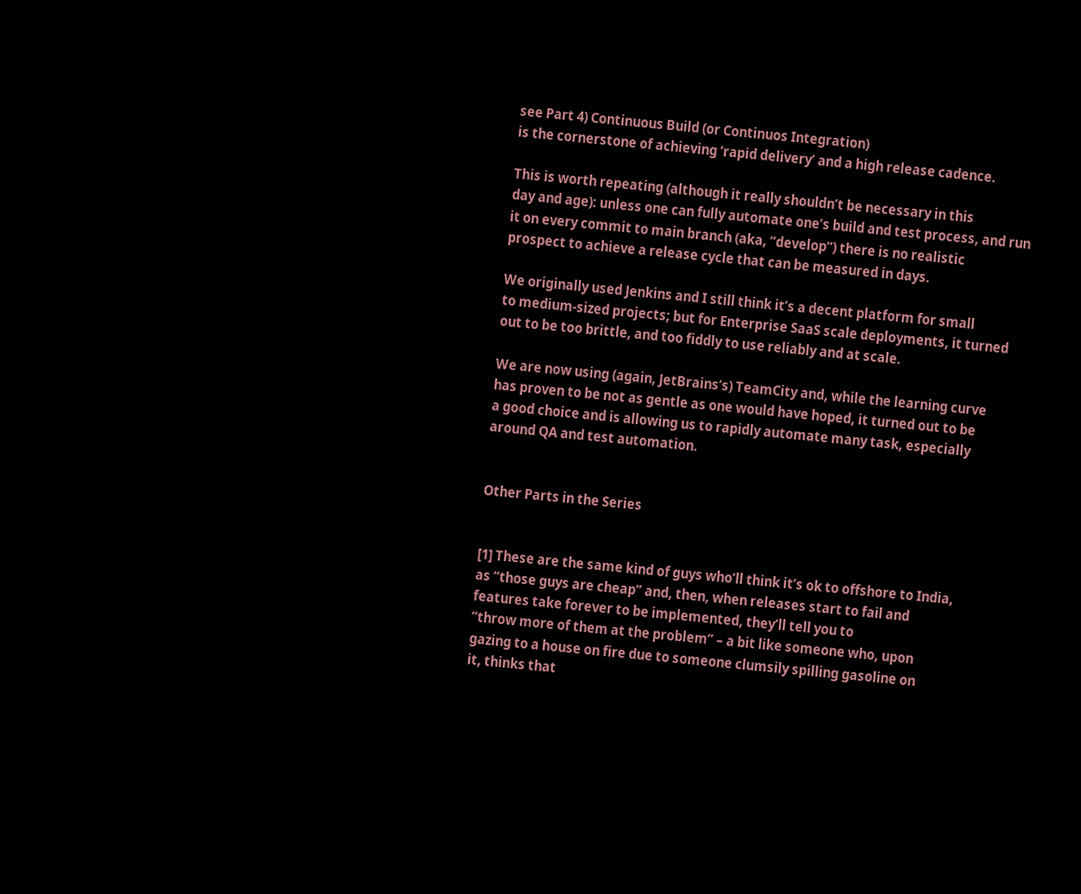see Part 4) Continuous Build (or Continuos Integration)
is the cornerstone of achieving ‘rapid delivery’ and a high release cadence.

This is worth repeating (although it really shouldn’t be necessary in this
day and age): unless one can fully automate one’s build and test process, and run
it on every commit to main branch (aka, “develop“) there is no realistic
prospect to achieve a release cycle that can be measured in days.

We originally used Jenkins and I still think it’s a decent platform for small
to medium-sized projects; but for Enterprise SaaS scale deployments, it turned
out to be too brittle, and too fiddly to use reliably and at scale.

We are now using (again, JetBrains‘s) TeamCity and, while the learning curve
has proven to be not as gentle as one would have hoped, it turned out to be
a good choice and is allowing us to rapidly automate many task, especially
around QA and test automation.


Other Parts in the Series


[1] These are the same kind of guys who’ll think it’s ok to offshore to India,
as “those guys are cheap” and, then, when releases start to fail and
features take forever to be implemented, they’ll tell you to
“throw more of them at the problem” – a bit like someone who, upon
gazing to a house on fire due to someone clumsily spilling gasoline on
it, thinks that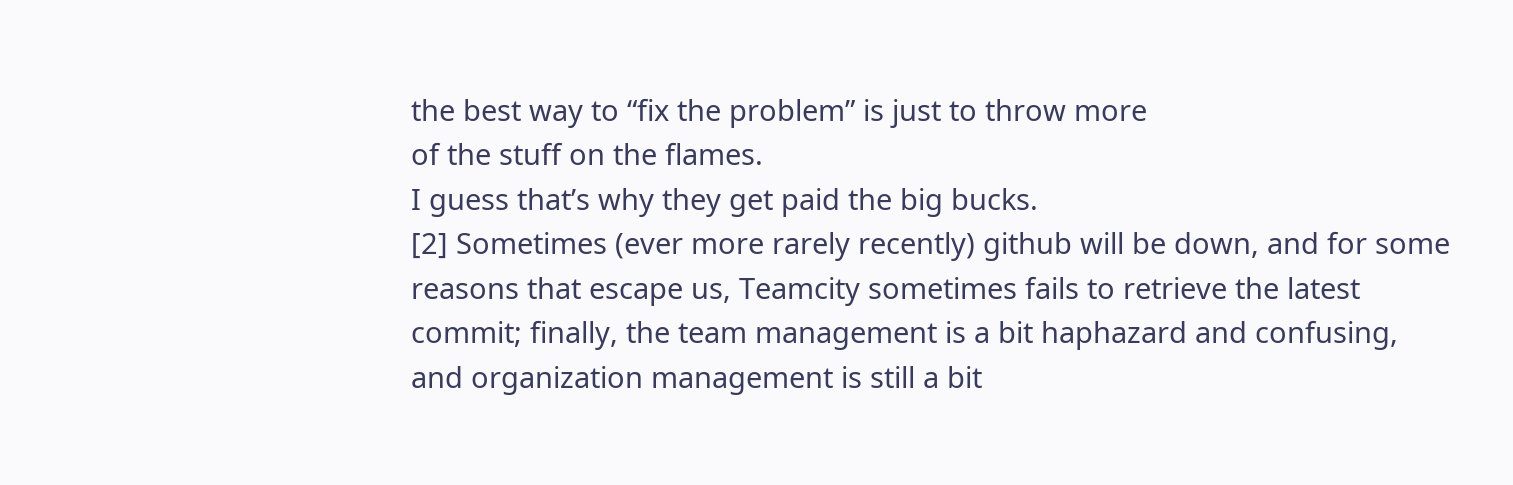the best way to “fix the problem” is just to throw more
of the stuff on the flames.
I guess that’s why they get paid the big bucks.
[2] Sometimes (ever more rarely recently) github will be down, and for some
reasons that escape us, Teamcity sometimes fails to retrieve the latest
commit; finally, the team management is a bit haphazard and confusing,
and organization management is still a bit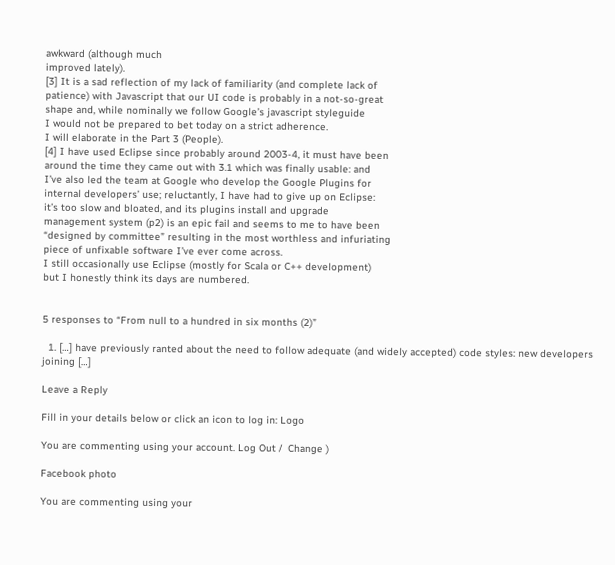awkward (although much
improved lately).
[3] It is a sad reflection of my lack of familiarity (and complete lack of
patience) with Javascript that our UI code is probably in a not-so-great
shape and, while nominally we follow Google’s javascript styleguide
I would not be prepared to bet today on a strict adherence.
I will elaborate in the Part 3 (People).
[4] I have used Eclipse since probably around 2003-4, it must have been
around the time they came out with 3.1 which was finally usable: and
I’ve also led the team at Google who develop the Google Plugins for
internal developers’ use; reluctantly, I have had to give up on Eclipse:
it’s too slow and bloated, and its plugins install and upgrade
management system (p2) is an epic fail and seems to me to have been
“designed by committee” resulting in the most worthless and infuriating
piece of unfixable software I’ve ever come across.
I still occasionally use Eclipse (mostly for Scala or C++ development)
but I honestly think its days are numbered.


5 responses to “From null to a hundred in six months (2)”

  1. […] have previously ranted about the need to follow adequate (and widely accepted) code styles: new developers joining […]

Leave a Reply

Fill in your details below or click an icon to log in: Logo

You are commenting using your account. Log Out /  Change )

Facebook photo

You are commenting using your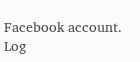Facebook account. Log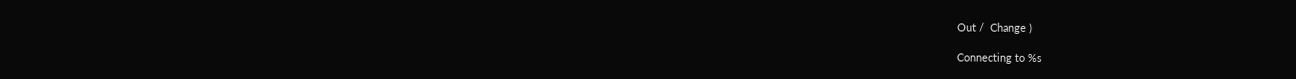Out /  Change )

Connecting to %s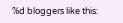%d bloggers like this: